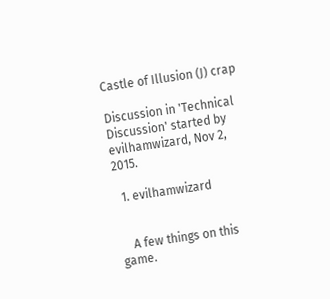Castle of Illusion (J) crap

Discussion in 'Technical Discussion' started by evilhamwizard, Nov 2, 2015.

  1. evilhamwizard


    A few things on this game.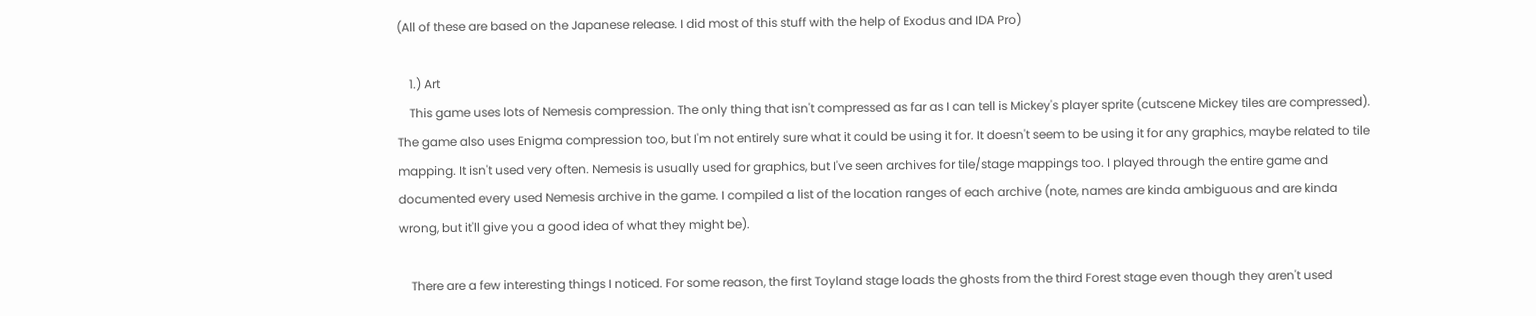(All of these are based on the Japanese release. I did most of this stuff with the help of Exodus and IDA Pro)

    1.) Art
    This game uses lots of Nemesis compression. The only thing that isn't compressed as far as I can tell is Mickey's player sprite (cutscene Mickey tiles are compressed). The game also uses Enigma compression too, but I'm not entirely sure what it could be using it for. It doesn't seem to be using it for any graphics, maybe related to tile mapping. It isn't used very often. Nemesis is usually used for graphics, but I've seen archives for tile/stage mappings too. I played through the entire game and documented every used Nemesis archive in the game. I compiled a list of the location ranges of each archive (note, names are kinda ambiguous and are kinda wrong, but it'll give you a good idea of what they might be).

    There are a few interesting things I noticed. For some reason, the first Toyland stage loads the ghosts from the third Forest stage even though they aren't used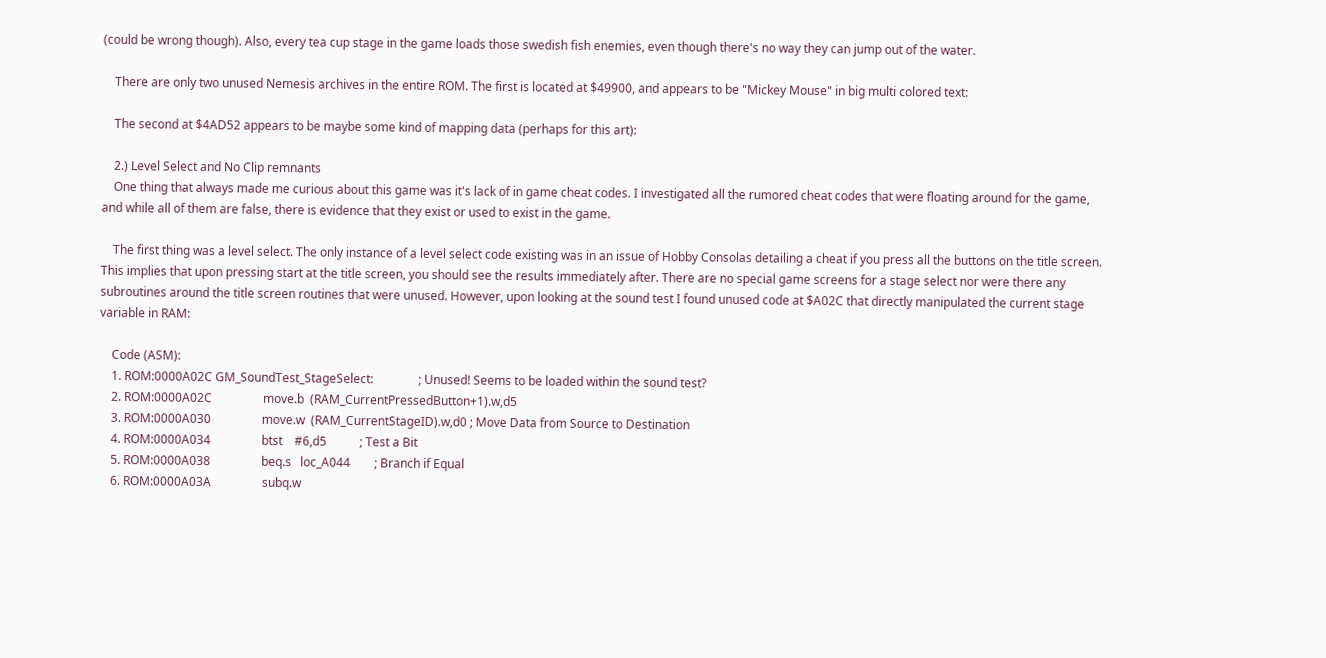(could be wrong though). Also, every tea cup stage in the game loads those swedish fish enemies, even though there's no way they can jump out of the water.

    There are only two unused Nemesis archives in the entire ROM. The first is located at $49900, and appears to be "Mickey Mouse" in big multi colored text:

    The second at $4AD52 appears to be maybe some kind of mapping data (perhaps for this art):

    2.) Level Select and No Clip remnants
    One thing that always made me curious about this game was it's lack of in game cheat codes. I investigated all the rumored cheat codes that were floating around for the game, and while all of them are false, there is evidence that they exist or used to exist in the game.

    The first thing was a level select. The only instance of a level select code existing was in an issue of Hobby Consolas detailing a cheat if you press all the buttons on the title screen. This implies that upon pressing start at the title screen, you should see the results immediately after. There are no special game screens for a stage select nor were there any subroutines around the title screen routines that were unused. However, upon looking at the sound test I found unused code at $A02C that directly manipulated the current stage variable in RAM:

    Code (ASM):
    1. ROM:0000A02C GM_SoundTest_StageSelect:               ; Unused! Seems to be loaded within the sound test?
    2. ROM:0000A02C                 move.b  (RAM_CurrentPressedButton+1).w,d5
    3. ROM:0000A030                 move.w  (RAM_CurrentStageID).w,d0 ; Move Data from Source to Destination
    4. ROM:0000A034                 btst    #6,d5           ; Test a Bit
    5. ROM:0000A038                 beq.s   loc_A044        ; Branch if Equal
    6. ROM:0000A03A                 subq.w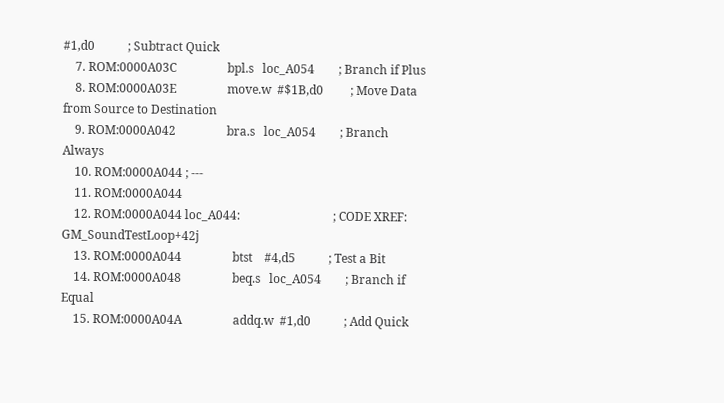#1,d0           ; Subtract Quick
    7. ROM:0000A03C                 bpl.s   loc_A054        ; Branch if Plus
    8. ROM:0000A03E                 move.w  #$1B,d0         ; Move Data from Source to Destination
    9. ROM:0000A042                 bra.s   loc_A054        ; Branch Always
    10. ROM:0000A044 ; ---
    11. ROM:0000A044
    12. ROM:0000A044 loc_A044:                               ; CODE XREF: GM_SoundTestLoop+42j
    13. ROM:0000A044                 btst    #4,d5           ; Test a Bit
    14. ROM:0000A048                 beq.s   loc_A054        ; Branch if Equal
    15. ROM:0000A04A                 addq.w  #1,d0           ; Add Quick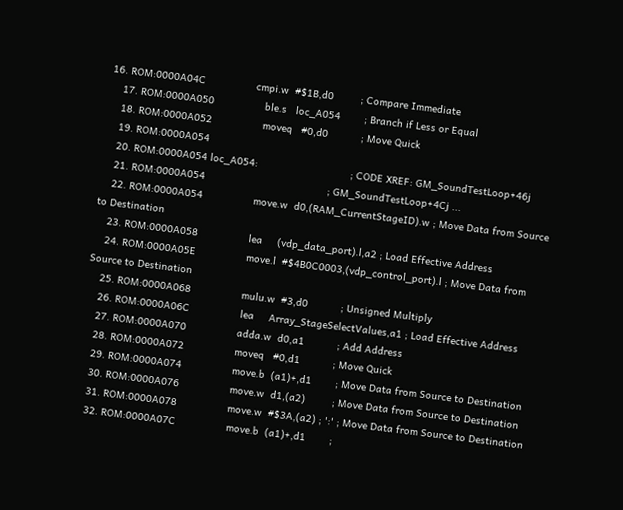16. ROM:0000A04C                 cmpi.w  #$1B,d0         ; Compare Immediate
    17. ROM:0000A050                 ble.s   loc_A054        ; Branch if Less or Equal
    18. ROM:0000A052                 moveq   #0,d0           ; Move Quick
    19. ROM:0000A054
    20. ROM:0000A054 loc_A054:                               ; CODE XREF: GM_SoundTestLoop+46j
    21. ROM:0000A054                                         ; GM_SoundTestLoop+4Cj ...
    22. ROM:0000A054                 move.w  d0,(RAM_CurrentStageID).w ; Move Data from Source to Destination
    23. ROM:0000A058                 lea     (vdp_data_port).l,a2 ; Load Effective Address
    24. ROM:0000A05E                 move.l  #$4B0C0003,(vdp_control_port).l ; Move Data from Source to Destination
    25. ROM:0000A068                 mulu.w  #3,d0           ; Unsigned Multiply
    26. ROM:0000A06C                 lea     Array_StageSelectValues,a1 ; Load Effective Address
    27. ROM:0000A070                 adda.w  d0,a1           ; Add Address
    28. ROM:0000A072                 moveq   #0,d1           ; Move Quick
    29. ROM:0000A074                 move.b  (a1)+,d1        ; Move Data from Source to Destination
    30. ROM:0000A076                 move.w  d1,(a2)         ; Move Data from Source to Destination
    31. ROM:0000A078                 move.w  #$3A,(a2) ; ':' ; Move Data from Source to Destination
    32. ROM:0000A07C                 move.b  (a1)+,d1        ;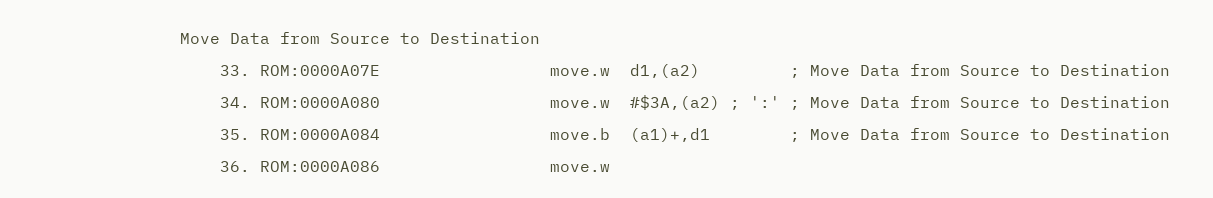Move Data from Source to Destination
    33. ROM:0000A07E                 move.w  d1,(a2)         ; Move Data from Source to Destination
    34. ROM:0000A080                 move.w  #$3A,(a2) ; ':' ; Move Data from Source to Destination
    35. ROM:0000A084                 move.b  (a1)+,d1        ; Move Data from Source to Destination
    36. ROM:0000A086                 move.w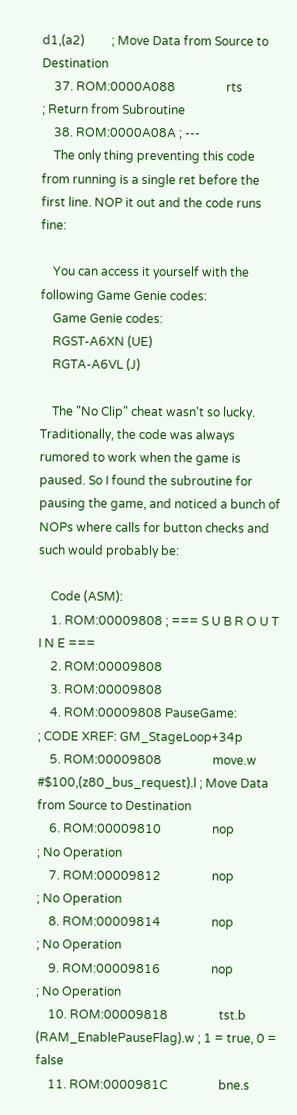d1,(a2)         ; Move Data from Source to Destination
    37. ROM:0000A088                 rts                     ; Return from Subroutine
    38. ROM:0000A08A ; ---
    The only thing preventing this code from running is a single ret before the first line. NOP it out and the code runs fine:

    You can access it yourself with the following Game Genie codes:
    Game Genie codes:
    RGST-A6XN (UE)
    RGTA-A6VL (J)

    The "No Clip" cheat wasn't so lucky. Traditionally, the code was always rumored to work when the game is paused. So I found the subroutine for pausing the game, and noticed a bunch of NOPs where calls for button checks and such would probably be:

    Code (ASM):
    1. ROM:00009808 ; === S U B R O U T I N E ===
    2. ROM:00009808
    3. ROM:00009808
    4. ROM:00009808 PauseGame:                              ; CODE XREF: GM_StageLoop+34p
    5. ROM:00009808                 move.w  #$100,(z80_bus_request).l ; Move Data from Source to Destination
    6. ROM:00009810                 nop                     ; No Operation
    7. ROM:00009812                 nop                     ; No Operation
    8. ROM:00009814                 nop                     ; No Operation
    9. ROM:00009816                 nop                     ; No Operation
    10. ROM:00009818                 tst.b   (RAM_EnablePauseFlag).w ; 1 = true, 0 = false
    11. ROM:0000981C                 bne.s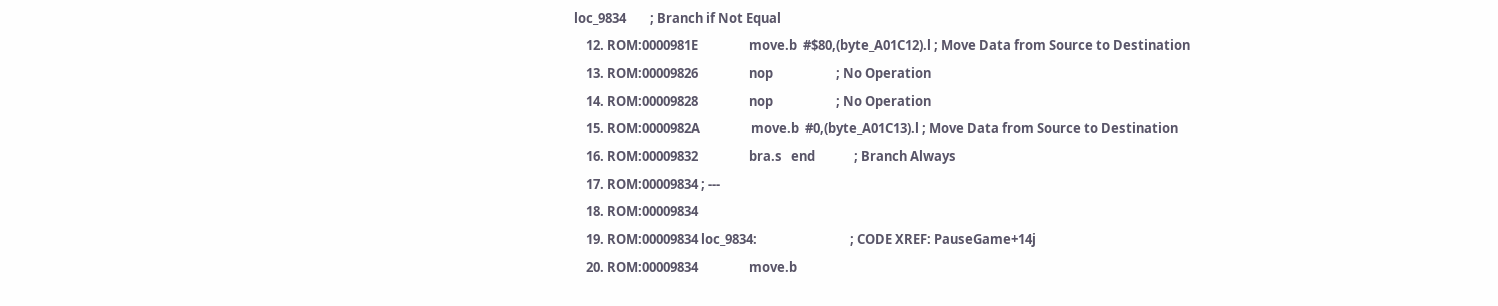loc_9834        ; Branch if Not Equal
    12. ROM:0000981E                 move.b  #$80,(byte_A01C12).l ; Move Data from Source to Destination
    13. ROM:00009826                 nop                     ; No Operation
    14. ROM:00009828                 nop                     ; No Operation
    15. ROM:0000982A                 move.b  #0,(byte_A01C13).l ; Move Data from Source to Destination
    16. ROM:00009832                 bra.s   end             ; Branch Always
    17. ROM:00009834 ; ---
    18. ROM:00009834
    19. ROM:00009834 loc_9834:                               ; CODE XREF: PauseGame+14j
    20. ROM:00009834                 move.b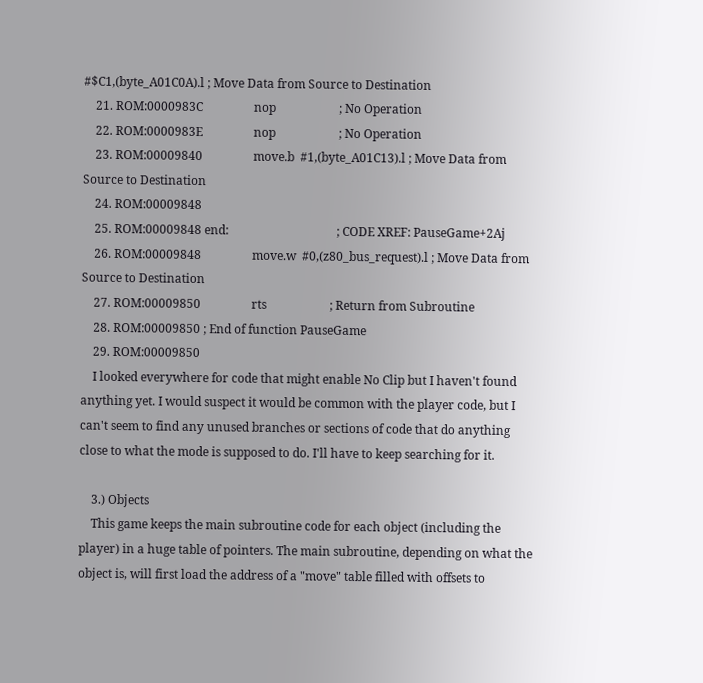#$C1,(byte_A01C0A).l ; Move Data from Source to Destination
    21. ROM:0000983C                 nop                     ; No Operation
    22. ROM:0000983E                 nop                     ; No Operation
    23. ROM:00009840                 move.b  #1,(byte_A01C13).l ; Move Data from Source to Destination
    24. ROM:00009848
    25. ROM:00009848 end:                                    ; CODE XREF: PauseGame+2Aj
    26. ROM:00009848                 move.w  #0,(z80_bus_request).l ; Move Data from Source to Destination
    27. ROM:00009850                 rts                     ; Return from Subroutine
    28. ROM:00009850 ; End of function PauseGame
    29. ROM:00009850
    I looked everywhere for code that might enable No Clip but I haven't found anything yet. I would suspect it would be common with the player code, but I can't seem to find any unused branches or sections of code that do anything close to what the mode is supposed to do. I'll have to keep searching for it.

    3.) Objects
    This game keeps the main subroutine code for each object (including the player) in a huge table of pointers. The main subroutine, depending on what the object is, will first load the address of a "move" table filled with offsets to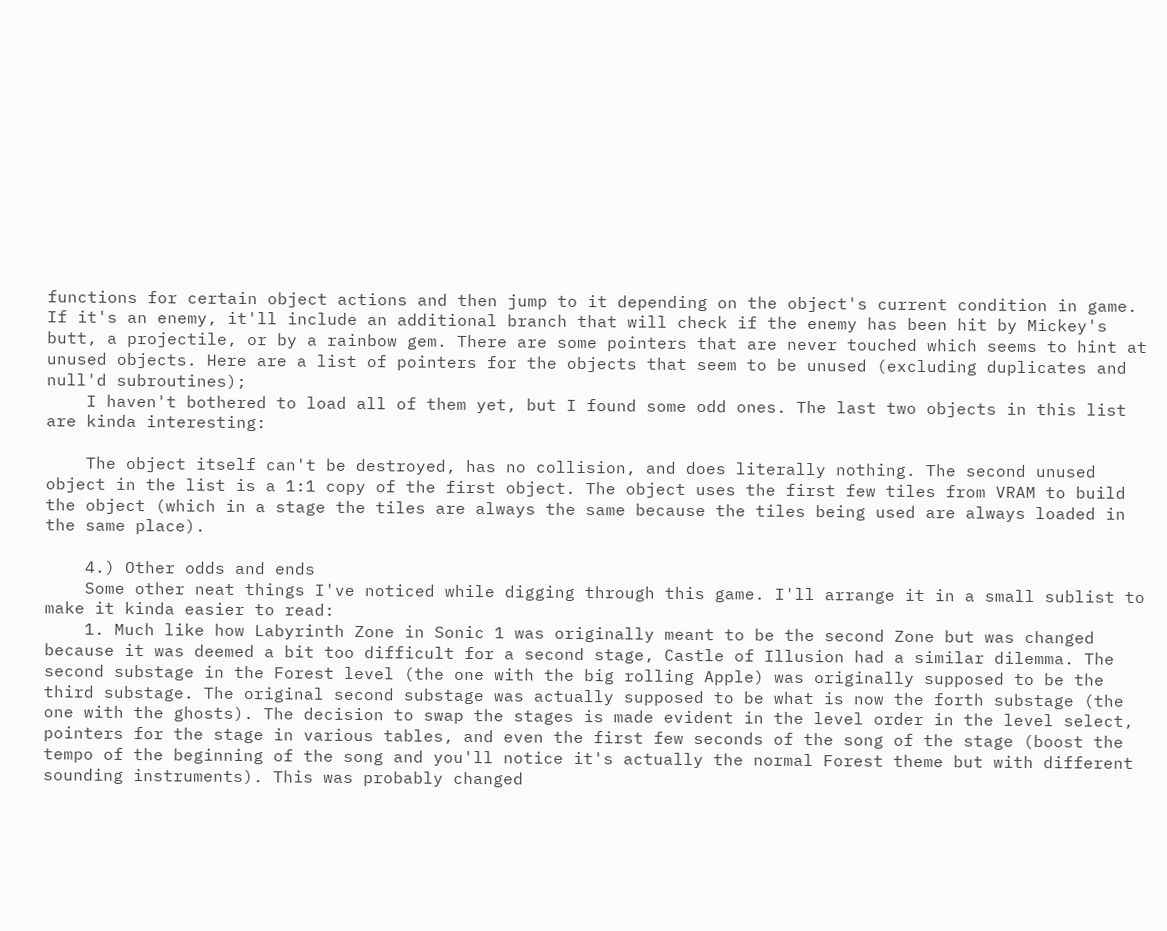functions for certain object actions and then jump to it depending on the object's current condition in game. If it's an enemy, it'll include an additional branch that will check if the enemy has been hit by Mickey's butt, a projectile, or by a rainbow gem. There are some pointers that are never touched which seems to hint at unused objects. Here are a list of pointers for the objects that seem to be unused (excluding duplicates and null'd subroutines);
    I haven't bothered to load all of them yet, but I found some odd ones. The last two objects in this list are kinda interesting:

    The object itself can't be destroyed, has no collision, and does literally nothing. The second unused object in the list is a 1:1 copy of the first object. The object uses the first few tiles from VRAM to build the object (which in a stage the tiles are always the same because the tiles being used are always loaded in the same place).

    4.) Other odds and ends
    Some other neat things I've noticed while digging through this game. I'll arrange it in a small sublist to make it kinda easier to read:
    1. Much like how Labyrinth Zone in Sonic 1 was originally meant to be the second Zone but was changed because it was deemed a bit too difficult for a second stage, Castle of Illusion had a similar dilemma. The second substage in the Forest level (the one with the big rolling Apple) was originally supposed to be the third substage. The original second substage was actually supposed to be what is now the forth substage (the one with the ghosts). The decision to swap the stages is made evident in the level order in the level select, pointers for the stage in various tables, and even the first few seconds of the song of the stage (boost the tempo of the beginning of the song and you'll notice it's actually the normal Forest theme but with different sounding instruments). This was probably changed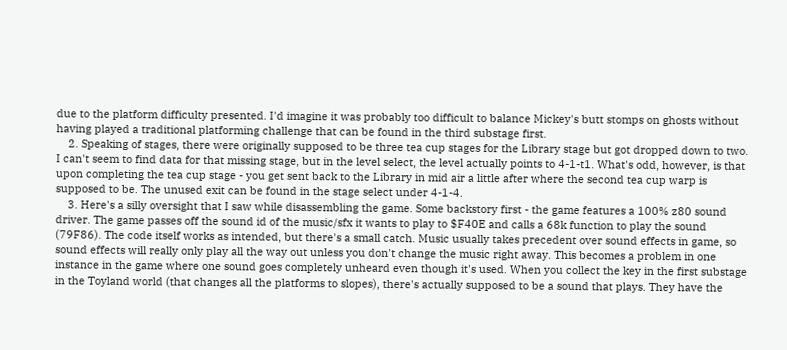due to the platform difficulty presented. I'd imagine it was probably too difficult to balance Mickey's butt stomps on ghosts without having played a traditional platforming challenge that can be found in the third substage first.
    2. Speaking of stages, there were originally supposed to be three tea cup stages for the Library stage but got dropped down to two. I can't seem to find data for that missing stage, but in the level select, the level actually points to 4-1-t1. What's odd, however, is that upon completing the tea cup stage - you get sent back to the Library in mid air a little after where the second tea cup warp is supposed to be. The unused exit can be found in the stage select under 4-1-4.
    3. Here's a silly oversight that I saw while disassembling the game. Some backstory first - the game features a 100% z80 sound driver. The game passes off the sound id of the music/sfx it wants to play to $F40E and calls a 68k function to play the sound (79F86). The code itself works as intended, but there's a small catch. Music usually takes precedent over sound effects in game, so sound effects will really only play all the way out unless you don't change the music right away. This becomes a problem in one instance in the game where one sound goes completely unheard even though it's used. When you collect the key in the first substage in the Toyland world (that changes all the platforms to slopes), there's actually supposed to be a sound that plays. They have the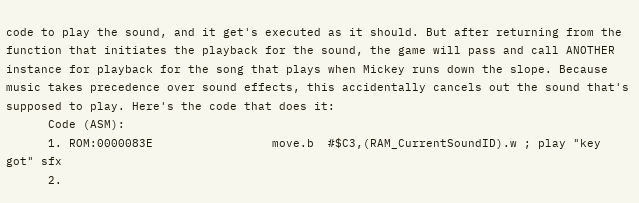code to play the sound, and it get's executed as it should. But after returning from the function that initiates the playback for the sound, the game will pass and call ANOTHER instance for playback for the song that plays when Mickey runs down the slope. Because music takes precedence over sound effects, this accidentally cancels out the sound that's supposed to play. Here's the code that does it:
      Code (ASM):
      1. ROM:0000083E                 move.b  #$C3,(RAM_CurrentSoundID).w ; play "key got" sfx
      2.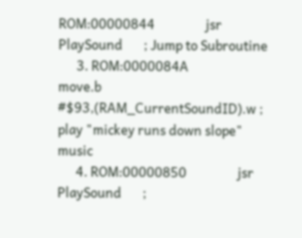ROM:00000844                 jsr     PlaySound       ; Jump to Subroutine
      3. ROM:0000084A                 move.b  #$93,(RAM_CurrentSoundID).w ; play "mickey runs down slope" music
      4. ROM:00000850                 jsr     PlaySound       ;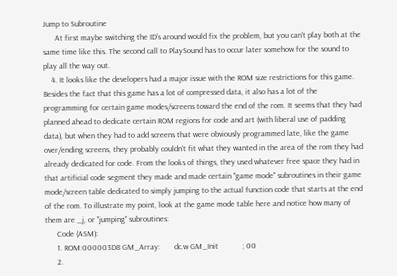Jump to Subroutine
      At first maybe switching the ID's around would fix the problem, but you can't play both at the same time like this. The second call to PlaySound has to occur later somehow for the sound to play all the way out.
    4. It looks like the developers had a major issue with the ROM size restrictions for this game. Besides the fact that this game has a lot of compressed data, it also has a lot of the programming for certain game modes/screens toward the end of the rom. It seems that they had planned ahead to dedicate certain ROM regions for code and art (with liberal use of padding data), but when they had to add screens that were obviously programmed late, like the game over/ending screens, they probably couldn't fit what they wanted in the area of the rom they had already dedicated for code. From the looks of things, they used whatever free space they had in that artificial code segment they made and made certain "game mode" subroutines in their game mode/screen table dedicated to simply jumping to the actual function code that starts at the end of the rom. To illustrate my point, look at the game mode table here and notice how many of them are _j, or "jumping" subroutines:
      Code (ASM):
      1. ROM:000003D8 GM_Array:       dc.w GM_Init            ; 00
      2.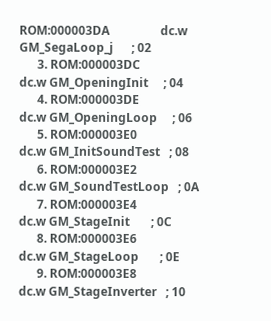ROM:000003DA                 dc.w GM_SegaLoop_j      ; 02
      3. ROM:000003DC                 dc.w GM_OpeningInit     ; 04
      4. ROM:000003DE                 dc.w GM_OpeningLoop     ; 06
      5. ROM:000003E0                 dc.w GM_InitSoundTest   ; 08
      6. ROM:000003E2                 dc.w GM_SoundTestLoop   ; 0A
      7. ROM:000003E4                 dc.w GM_StageInit       ; 0C
      8. ROM:000003E6                 dc.w GM_StageLoop       ; 0E
      9. ROM:000003E8                 dc.w GM_StageInverter   ; 10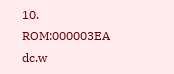10. ROM:000003EA                 dc.w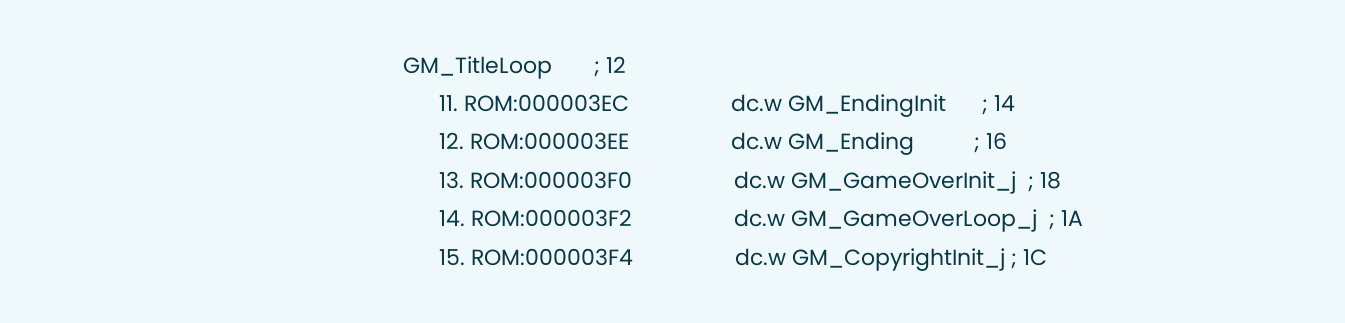GM_TitleLoop       ; 12
      11. ROM:000003EC                 dc.w GM_EndingInit      ; 14
      12. ROM:000003EE                 dc.w GM_Ending          ; 16
      13. ROM:000003F0                 dc.w GM_GameOverInit_j  ; 18
      14. ROM:000003F2                 dc.w GM_GameOverLoop_j  ; 1A
      15. ROM:000003F4                 dc.w GM_CopyrightInit_j ; 1C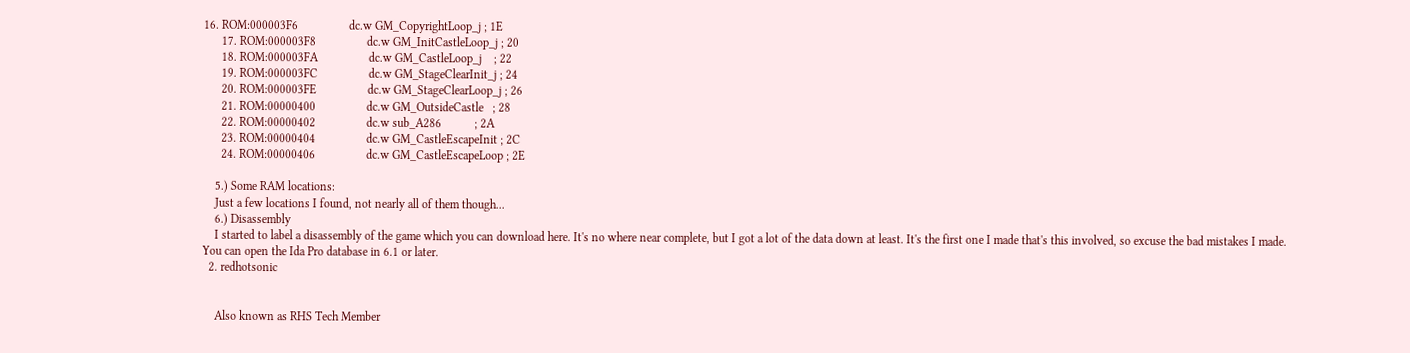16. ROM:000003F6                 dc.w GM_CopyrightLoop_j ; 1E
      17. ROM:000003F8                 dc.w GM_InitCastleLoop_j ; 20
      18. ROM:000003FA                 dc.w GM_CastleLoop_j    ; 22
      19. ROM:000003FC                 dc.w GM_StageClearInit_j ; 24
      20. ROM:000003FE                 dc.w GM_StageClearLoop_j ; 26
      21. ROM:00000400                 dc.w GM_OutsideCastle   ; 28
      22. ROM:00000402                 dc.w sub_A286           ; 2A
      23. ROM:00000404                 dc.w GM_CastleEscapeInit ; 2C
      24. ROM:00000406                 dc.w GM_CastleEscapeLoop ; 2E

    5.) Some RAM locations:
    Just a few locations I found, not nearly all of them though...
    6.) Disassembly
    I started to label a disassembly of the game which you can download here. It's no where near complete, but I got a lot of the data down at least. It's the first one I made that's this involved, so excuse the bad mistakes I made. You can open the Ida Pro database in 6.1 or later.
  2. redhotsonic


    Also known as RHS Tech Member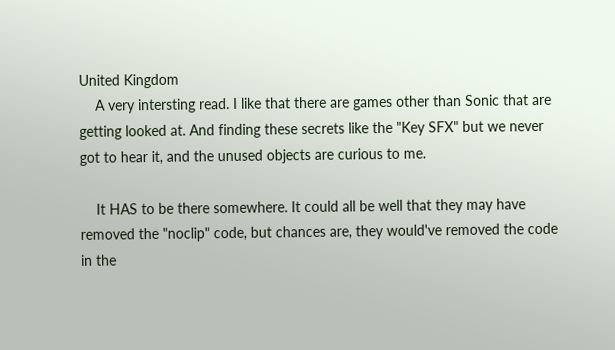United Kingdom
    A very intersting read. I like that there are games other than Sonic that are getting looked at. And finding these secrets like the "Key SFX" but we never got to hear it, and the unused objects are curious to me.

    It HAS to be there somewhere. It could all be well that they may have removed the "noclip" code, but chances are, they would've removed the code in the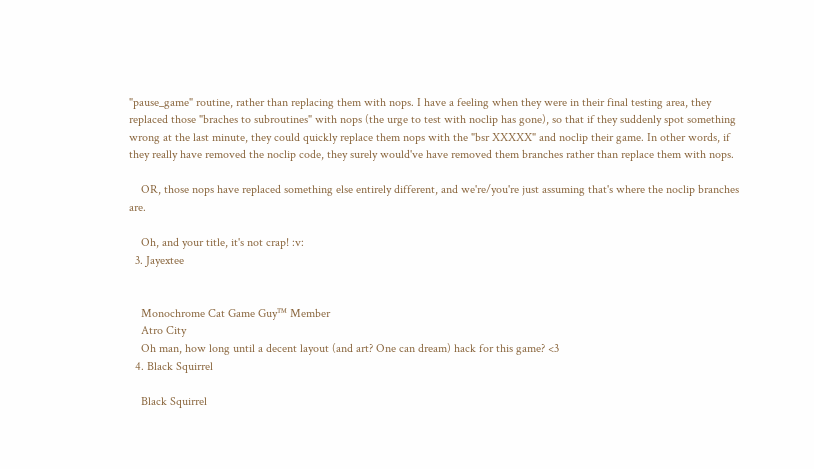"pause_game" routine, rather than replacing them with nops. I have a feeling when they were in their final testing area, they replaced those "braches to subroutines" with nops (the urge to test with noclip has gone), so that if they suddenly spot something wrong at the last minute, they could quickly replace them nops with the "bsr XXXXX" and noclip their game. In other words, if they really have removed the noclip code, they surely would've have removed them branches rather than replace them with nops.

    OR, those nops have replaced something else entirely different, and we're/you're just assuming that's where the noclip branches are.

    Oh, and your title, it's not crap! :v:
  3. Jayextee


    Monochrome Cat Game Guy™ Member
    Atro City
    Oh man, how long until a decent layout (and art? One can dream) hack for this game? <3
  4. Black Squirrel

    Black Squirrel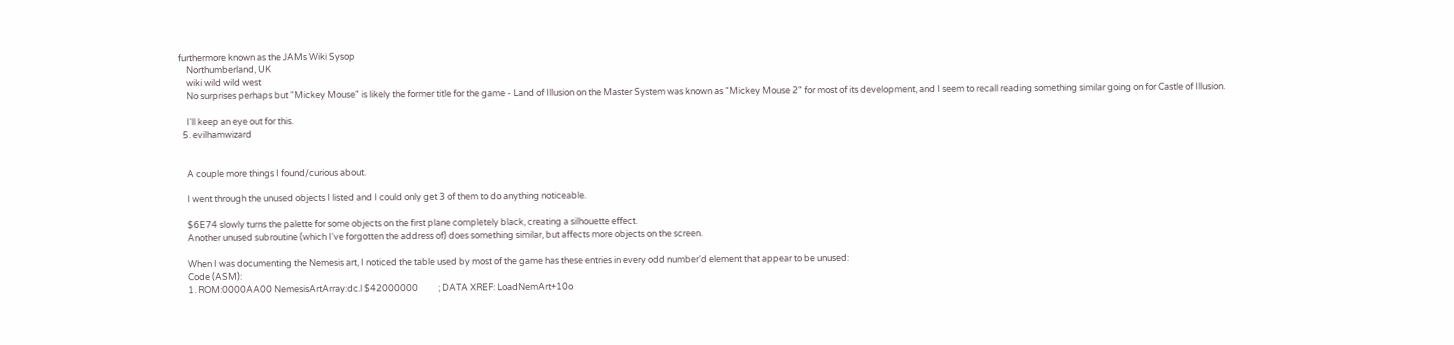furthermore known as the JAMs Wiki Sysop
    Northumberland, UK
    wiki wild wild west
    No surprises perhaps but "Mickey Mouse" is likely the former title for the game - Land of Illusion on the Master System was known as "Mickey Mouse 2" for most of its development, and I seem to recall reading something similar going on for Castle of Illusion.

    I'll keep an eye out for this.
  5. evilhamwizard


    A couple more things I found/curious about.

    I went through the unused objects I listed and I could only get 3 of them to do anything noticeable.

    $6E74 slowly turns the palette for some objects on the first plane completely black, creating a silhouette effect.
    Another unused subroutine (which I've forgotten the address of) does something similar, but affects more objects on the screen.

    When I was documenting the Nemesis art, I noticed the table used by most of the game has these entries in every odd number'd element that appear to be unused:
    Code (ASM):
    1. ROM:0000AA00 NemesisArtArray:dc.l $42000000          ; DATA XREF: LoadNemArt+10o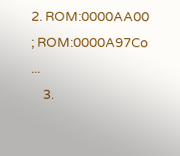2. ROM:0000AA00                                         ; ROM:0000A97Co ...
    3.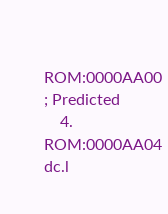ROM:0000AA00                                         ; Predicted
    4. ROM:0000AA04                 dc.l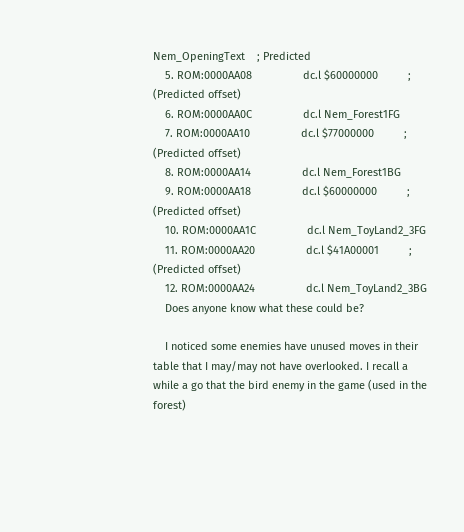Nem_OpeningText    ; Predicted
    5. ROM:0000AA08                 dc.l $60000000          ;  (Predicted offset)
    6. ROM:0000AA0C                 dc.l Nem_Forest1FG
    7. ROM:0000AA10                 dc.l $77000000          ;  (Predicted offset)
    8. ROM:0000AA14                 dc.l Nem_Forest1BG
    9. ROM:0000AA18                 dc.l $60000000          ;  (Predicted offset)
    10. ROM:0000AA1C                 dc.l Nem_ToyLand2_3FG
    11. ROM:0000AA20                 dc.l $41A00001          ;  (Predicted offset)
    12. ROM:0000AA24                 dc.l Nem_ToyLand2_3BG
    Does anyone know what these could be?

    I noticed some enemies have unused moves in their table that I may/may not have overlooked. I recall a while a go that the bird enemy in the game (used in the forest)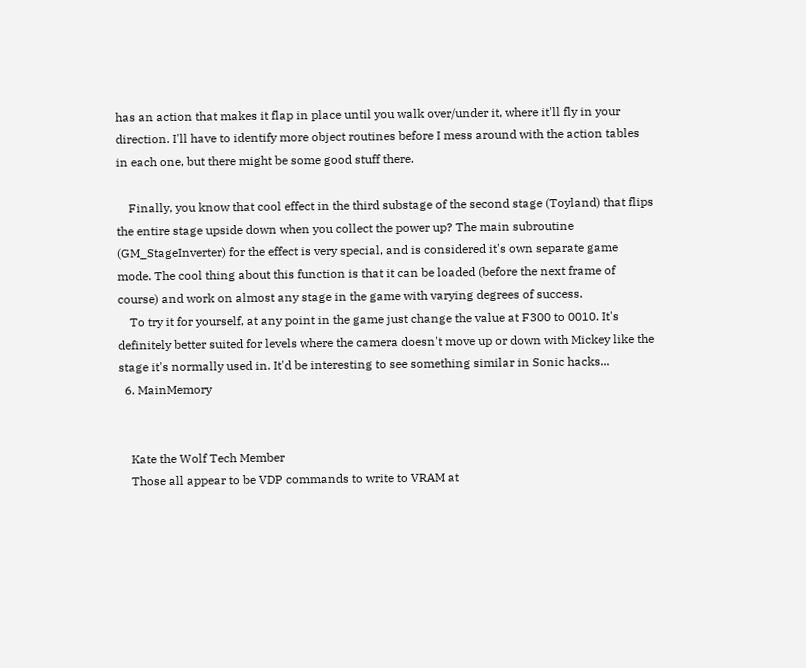has an action that makes it flap in place until you walk over/under it, where it'll fly in your direction. I'll have to identify more object routines before I mess around with the action tables in each one, but there might be some good stuff there.

    Finally, you know that cool effect in the third substage of the second stage (Toyland) that flips the entire stage upside down when you collect the power up? The main subroutine (GM_StageInverter) for the effect is very special, and is considered it's own separate game mode. The cool thing about this function is that it can be loaded (before the next frame of course) and work on almost any stage in the game with varying degrees of success.
    To try it for yourself, at any point in the game just change the value at F300 to 0010. It's definitely better suited for levels where the camera doesn't move up or down with Mickey like the stage it's normally used in. It'd be interesting to see something similar in Sonic hacks...
  6. MainMemory


    Kate the Wolf Tech Member
    Those all appear to be VDP commands to write to VRAM at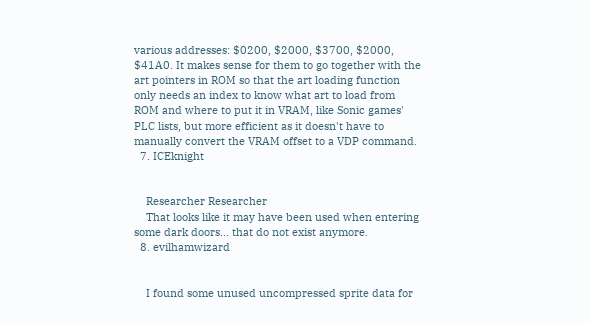various addresses: $0200, $2000, $3700, $2000, $41A0. It makes sense for them to go together with the art pointers in ROM so that the art loading function only needs an index to know what art to load from ROM and where to put it in VRAM, like Sonic games' PLC lists, but more efficient as it doesn't have to manually convert the VRAM offset to a VDP command.
  7. ICEknight


    Researcher Researcher
    That looks like it may have been used when entering some dark doors... that do not exist anymore.
  8. evilhamwizard


    I found some unused uncompressed sprite data for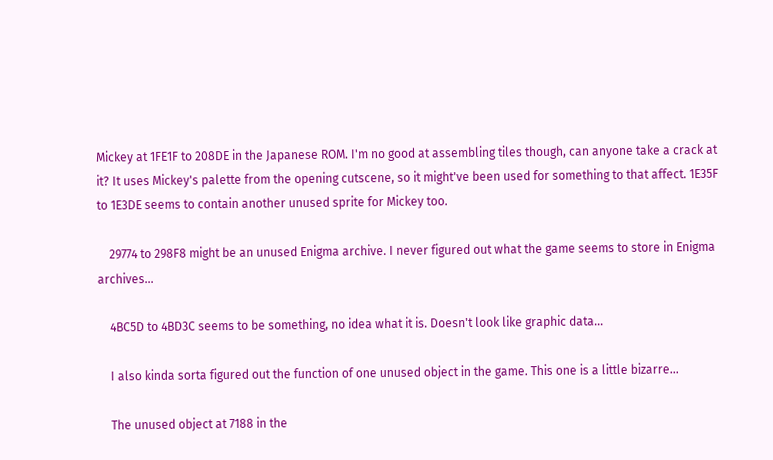Mickey at 1FE1F to 208DE in the Japanese ROM. I'm no good at assembling tiles though, can anyone take a crack at it? It uses Mickey's palette from the opening cutscene, so it might've been used for something to that affect. 1E35F to 1E3DE seems to contain another unused sprite for Mickey too.

    29774 to 298F8 might be an unused Enigma archive. I never figured out what the game seems to store in Enigma archives...

    4BC5D to 4BD3C seems to be something, no idea what it is. Doesn't look like graphic data...

    I also kinda sorta figured out the function of one unused object in the game. This one is a little bizarre...

    The unused object at 7188 in the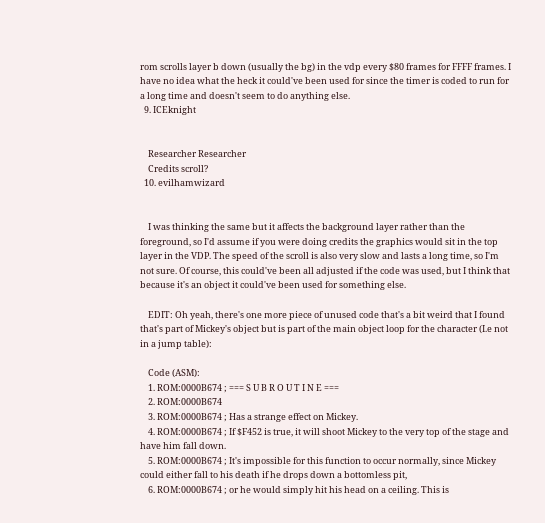rom scrolls layer b down (usually the bg) in the vdp every $80 frames for FFFF frames. I have no idea what the heck it could've been used for since the timer is coded to run for a long time and doesn't seem to do anything else.
  9. ICEknight


    Researcher Researcher
    Credits scroll?
  10. evilhamwizard


    I was thinking the same but it affects the background layer rather than the foreground, so I'd assume if you were doing credits the graphics would sit in the top layer in the VDP. The speed of the scroll is also very slow and lasts a long time, so I'm not sure. Of course, this could've been all adjusted if the code was used, but I think that because it's an object it could've been used for something else.

    EDIT: Oh yeah, there's one more piece of unused code that's a bit weird that I found that's part of Mickey's object but is part of the main object loop for the character (I.e not in a jump table):

    Code (ASM):
    1. ROM:0000B674 ; === S U B R O U T I N E ===
    2. ROM:0000B674
    3. ROM:0000B674 ; Has a strange effect on Mickey.
    4. ROM:0000B674 ; If $F452 is true, it will shoot Mickey to the very top of the stage and have him fall down.
    5. ROM:0000B674 ; It's impossible for this function to occur normally, since Mickey could either fall to his death if he drops down a bottomless pit,
    6. ROM:0000B674 ; or he would simply hit his head on a ceiling. This is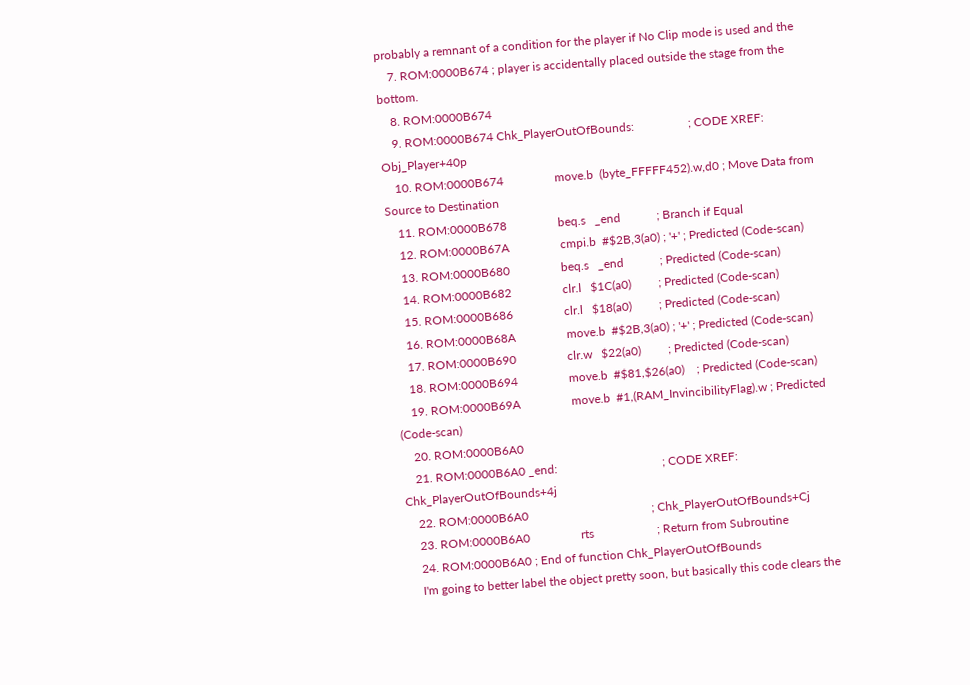probably a remnant of a condition for the player if No Clip mode is used and the
    7. ROM:0000B674 ; player is accidentally placed outside the stage from the bottom.
    8. ROM:0000B674
    9. ROM:0000B674 Chk_PlayerOutOfBounds:                  ; CODE XREF: Obj_Player+40p
    10. ROM:0000B674                 move.b  (byte_FFFFF452).w,d0 ; Move Data from Source to Destination
    11. ROM:0000B678                 beq.s   _end            ; Branch if Equal
    12. ROM:0000B67A                 cmpi.b  #$2B,3(a0) ; '+' ; Predicted (Code-scan)
    13. ROM:0000B680                 beq.s   _end            ; Predicted (Code-scan)
    14. ROM:0000B682                 clr.l   $1C(a0)         ; Predicted (Code-scan)
    15. ROM:0000B686                 clr.l   $18(a0)         ; Predicted (Code-scan)
    16. ROM:0000B68A                 move.b  #$2B,3(a0) ; '+' ; Predicted (Code-scan)
    17. ROM:0000B690                 clr.w   $22(a0)         ; Predicted (Code-scan)
    18. ROM:0000B694                 move.b  #$81,$26(a0)    ; Predicted (Code-scan)
    19. ROM:0000B69A                 move.b  #1,(RAM_InvincibilityFlag).w ; Predicted (Code-scan)
    20. ROM:0000B6A0
    21. ROM:0000B6A0 _end:                                   ; CODE XREF: Chk_PlayerOutOfBounds+4j
    22. ROM:0000B6A0                                         ; Chk_PlayerOutOfBounds+Cj
    23. ROM:0000B6A0                 rts                     ; Return from Subroutine
    24. ROM:0000B6A0 ; End of function Chk_PlayerOutOfBounds
    I'm going to better label the object pretty soon, but basically this code clears the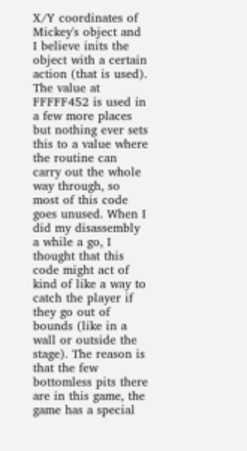X/Y coordinates of Mickey's object and I believe inits the object with a certain action (that is used). The value at FFFFF452 is used in a few more places but nothing ever sets this to a value where the routine can carry out the whole way through, so most of this code goes unused. When I did my disassembly a while a go, I thought that this code might act of kind of like a way to catch the player if they go out of bounds (like in a wall or outside the stage). The reason is that the few bottomless pits there are in this game, the game has a special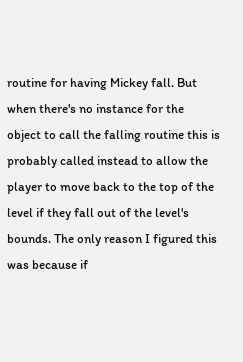routine for having Mickey fall. But when there's no instance for the object to call the falling routine this is probably called instead to allow the player to move back to the top of the level if they fall out of the level's bounds. The only reason I figured this was because if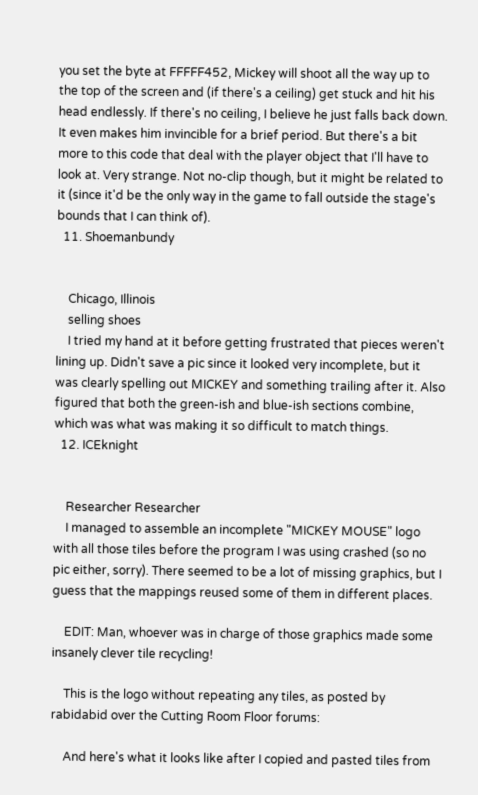you set the byte at FFFFF452, Mickey will shoot all the way up to the top of the screen and (if there's a ceiling) get stuck and hit his head endlessly. If there's no ceiling, I believe he just falls back down. It even makes him invincible for a brief period. But there's a bit more to this code that deal with the player object that I'll have to look at. Very strange. Not no-clip though, but it might be related to it (since it'd be the only way in the game to fall outside the stage's bounds that I can think of).
  11. Shoemanbundy


    Chicago, Illinois
    selling shoes
    I tried my hand at it before getting frustrated that pieces weren't lining up. Didn't save a pic since it looked very incomplete, but it was clearly spelling out MICKEY and something trailing after it. Also figured that both the green-ish and blue-ish sections combine, which was what was making it so difficult to match things.
  12. ICEknight


    Researcher Researcher
    I managed to assemble an incomplete "MICKEY MOUSE" logo with all those tiles before the program I was using crashed (so no pic either, sorry). There seemed to be a lot of missing graphics, but I guess that the mappings reused some of them in different places.

    EDIT: Man, whoever was in charge of those graphics made some insanely clever tile recycling!

    This is the logo without repeating any tiles, as posted by rabidabid over the Cutting Room Floor forums:

    And here's what it looks like after I copied and pasted tiles from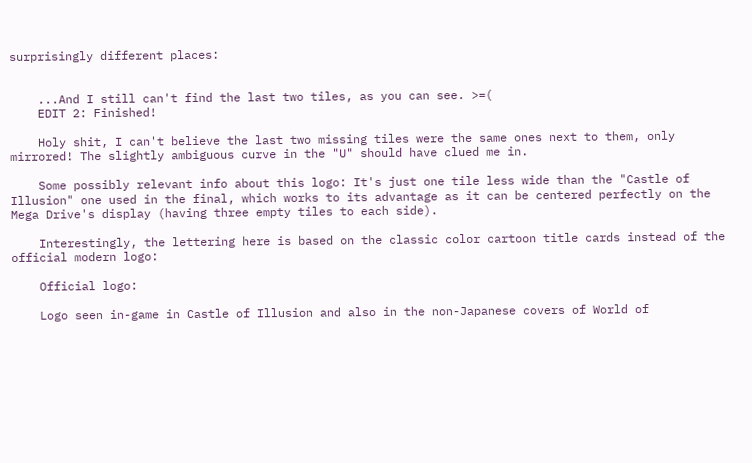surprisingly different places:


    ...And I still can't find the last two tiles, as you can see. >=(
    EDIT 2: Finished!

    Holy shit, I can't believe the last two missing tiles were the same ones next to them, only mirrored! The slightly ambiguous curve in the "U" should have clued me in.

    Some possibly relevant info about this logo: It's just one tile less wide than the "Castle of Illusion" one used in the final, which works to its advantage as it can be centered perfectly on the Mega Drive's display (having three empty tiles to each side).

    Interestingly, the lettering here is based on the classic color cartoon title cards instead of the official modern logo:

    Official logo:

    Logo seen in-game in Castle of Illusion and also in the non-Japanese covers of World of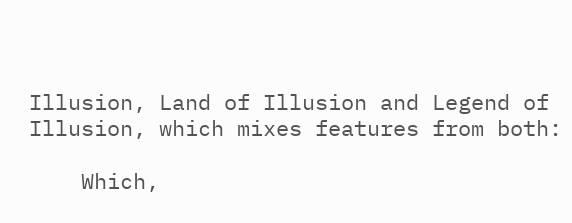Illusion, Land of Illusion and Legend of Illusion, which mixes features from both:

    Which,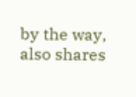by the way, also shares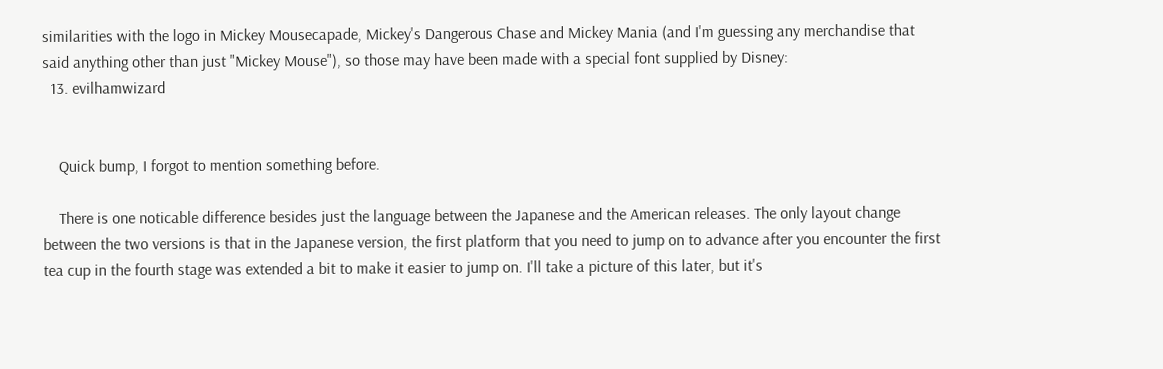similarities with the logo in Mickey Mousecapade, Mickey's Dangerous Chase and Mickey Mania (and I'm guessing any merchandise that said anything other than just "Mickey Mouse"), so those may have been made with a special font supplied by Disney:
  13. evilhamwizard


    Quick bump, I forgot to mention something before.

    There is one noticable difference besides just the language between the Japanese and the American releases. The only layout change between the two versions is that in the Japanese version, the first platform that you need to jump on to advance after you encounter the first tea cup in the fourth stage was extended a bit to make it easier to jump on. I'll take a picture of this later, but it's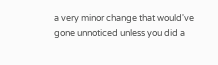a very minor change that would've gone unnoticed unless you did a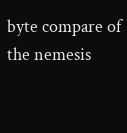byte compare of the nemesis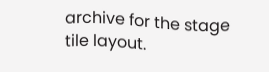archive for the stage tile layout.